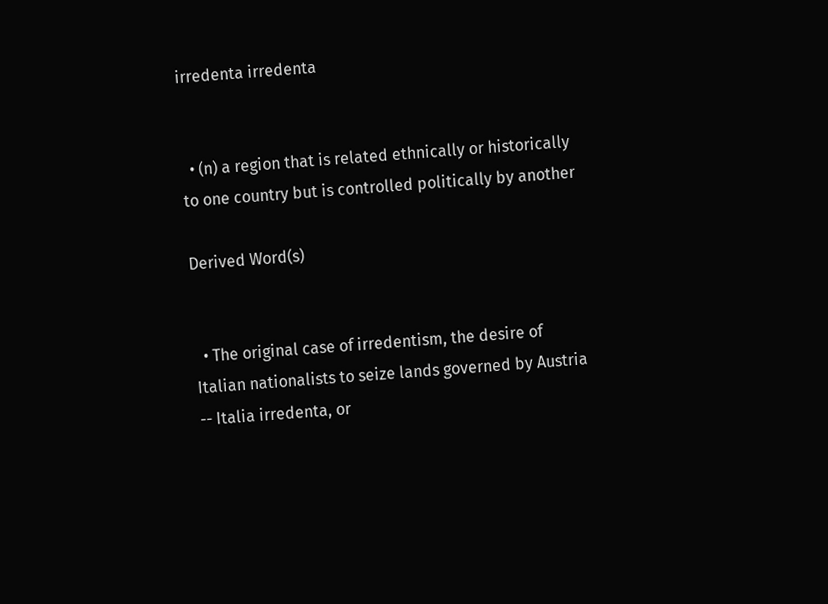irredenta irredenta


  • (n) a region that is related ethnically or historically to one country but is controlled politically by another

Derived Word(s)


  • The original case of irredentism, the desire of Italian nationalists to seize lands governed by Austria -- Italia irredenta, or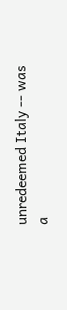unredeemed Italy -- was a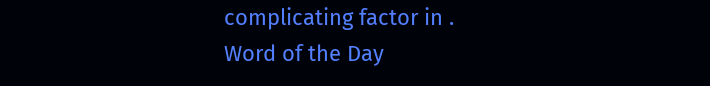complicating factor in .
Word of the Day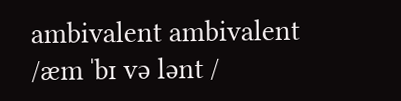ambivalent ambivalent
/æm ˈbɪ və lənt /